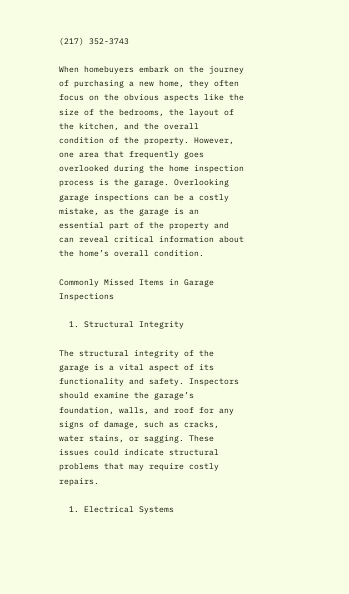(217) 352-3743

When homebuyers embark on the journey of purchasing a new home, they often focus on the obvious aspects like the size of the bedrooms, the layout of the kitchen, and the overall condition of the property. However, one area that frequently goes overlooked during the home inspection process is the garage. Overlooking garage inspections can be a costly mistake, as the garage is an essential part of the property and can reveal critical information about the home’s overall condition.

Commonly Missed Items in Garage Inspections

  1. Structural Integrity

The structural integrity of the garage is a vital aspect of its functionality and safety. Inspectors should examine the garage’s foundation, walls, and roof for any signs of damage, such as cracks, water stains, or sagging. These issues could indicate structural problems that may require costly repairs.

  1. Electrical Systems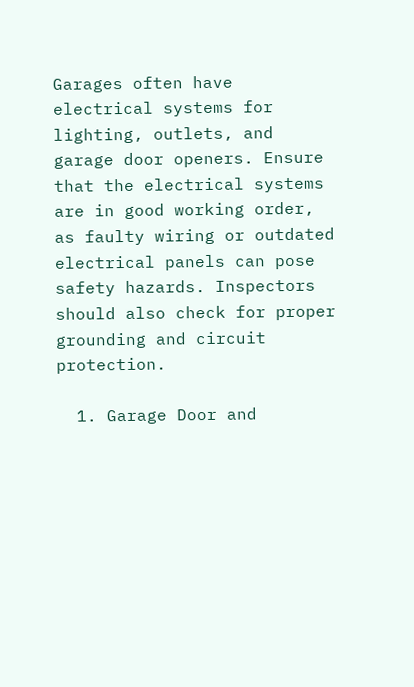Garages often have electrical systems for lighting, outlets, and garage door openers. Ensure that the electrical systems are in good working order, as faulty wiring or outdated electrical panels can pose safety hazards. Inspectors should also check for proper grounding and circuit protection.

  1. Garage Door and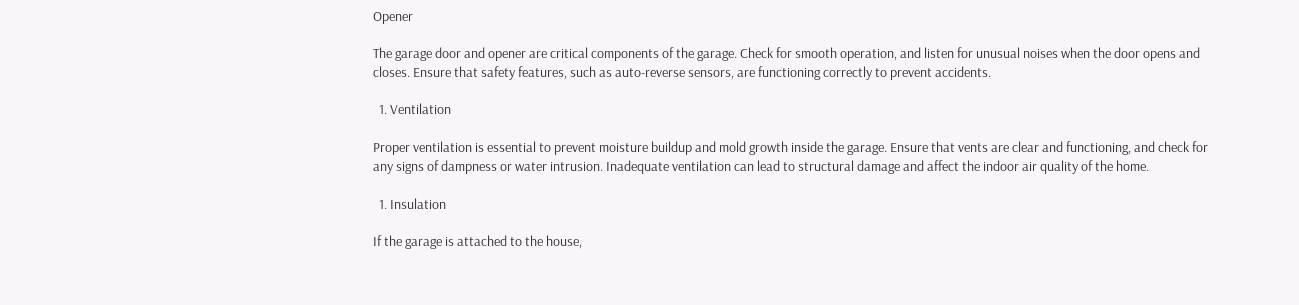Opener

The garage door and opener are critical components of the garage. Check for smooth operation, and listen for unusual noises when the door opens and closes. Ensure that safety features, such as auto-reverse sensors, are functioning correctly to prevent accidents.

  1. Ventilation

Proper ventilation is essential to prevent moisture buildup and mold growth inside the garage. Ensure that vents are clear and functioning, and check for any signs of dampness or water intrusion. Inadequate ventilation can lead to structural damage and affect the indoor air quality of the home.

  1. Insulation

If the garage is attached to the house,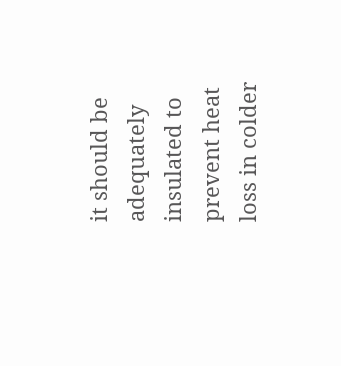it should be adequately insulated to prevent heat loss in colder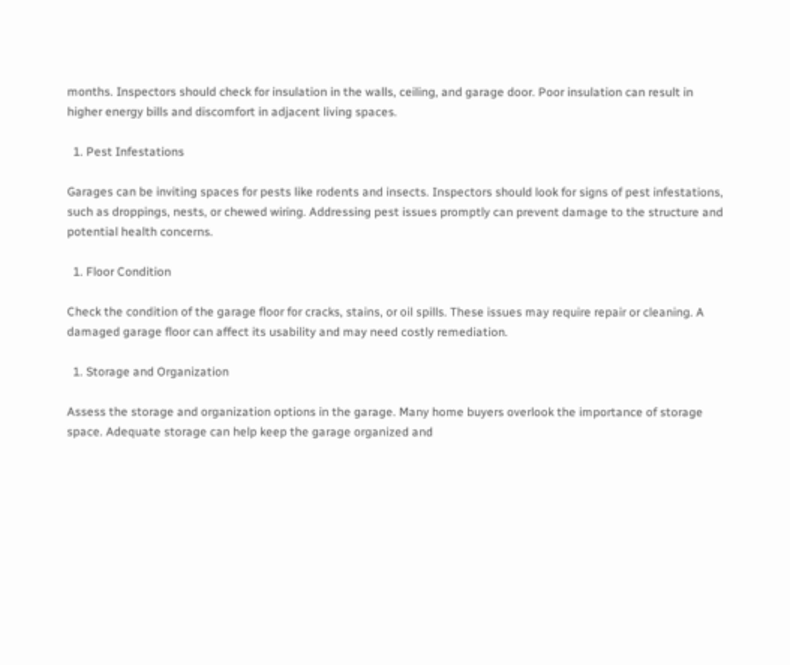months. Inspectors should check for insulation in the walls, ceiling, and garage door. Poor insulation can result in higher energy bills and discomfort in adjacent living spaces.

  1. Pest Infestations

Garages can be inviting spaces for pests like rodents and insects. Inspectors should look for signs of pest infestations, such as droppings, nests, or chewed wiring. Addressing pest issues promptly can prevent damage to the structure and potential health concerns.

  1. Floor Condition

Check the condition of the garage floor for cracks, stains, or oil spills. These issues may require repair or cleaning. A damaged garage floor can affect its usability and may need costly remediation.

  1. Storage and Organization

Assess the storage and organization options in the garage. Many home buyers overlook the importance of storage space. Adequate storage can help keep the garage organized and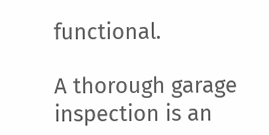functional.

A thorough garage inspection is an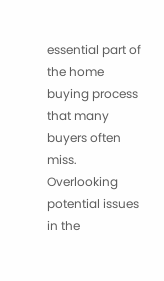essential part of the home buying process that many buyers often miss. Overlooking potential issues in the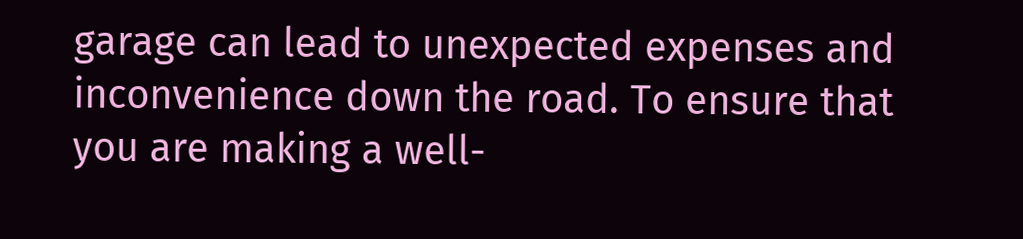garage can lead to unexpected expenses and inconvenience down the road. To ensure that you are making a well-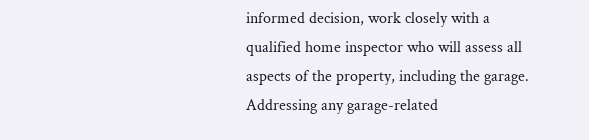informed decision, work closely with a qualified home inspector who will assess all aspects of the property, including the garage. Addressing any garage-related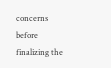concerns before finalizing the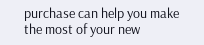purchase can help you make the most of your new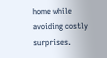home while avoiding costly surprises.